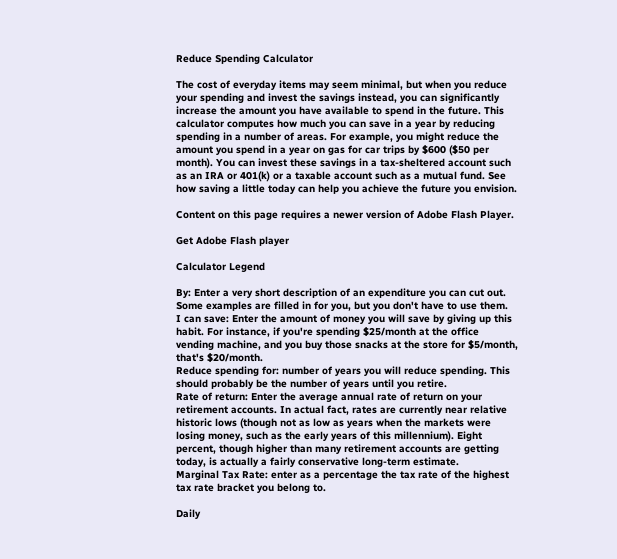Reduce Spending Calculator

The cost of everyday items may seem minimal, but when you reduce your spending and invest the savings instead, you can significantly increase the amount you have available to spend in the future. This calculator computes how much you can save in a year by reducing spending in a number of areas. For example, you might reduce the amount you spend in a year on gas for car trips by $600 ($50 per month). You can invest these savings in a tax-sheltered account such as an IRA or 401(k) or a taxable account such as a mutual fund. See how saving a little today can help you achieve the future you envision.

Content on this page requires a newer version of Adobe Flash Player.

Get Adobe Flash player

Calculator Legend

By: Enter a very short description of an expenditure you can cut out. Some examples are filled in for you, but you don't have to use them.
I can save: Enter the amount of money you will save by giving up this habit. For instance, if you're spending $25/month at the office vending machine, and you buy those snacks at the store for $5/month, that's $20/month.
Reduce spending for: number of years you will reduce spending. This should probably be the number of years until you retire.
Rate of return: Enter the average annual rate of return on your retirement accounts. In actual fact, rates are currently near relative historic lows (though not as low as years when the markets were losing money, such as the early years of this millennium). Eight percent, though higher than many retirement accounts are getting today, is actually a fairly conservative long-term estimate.
Marginal Tax Rate: enter as a percentage the tax rate of the highest tax rate bracket you belong to.

Daily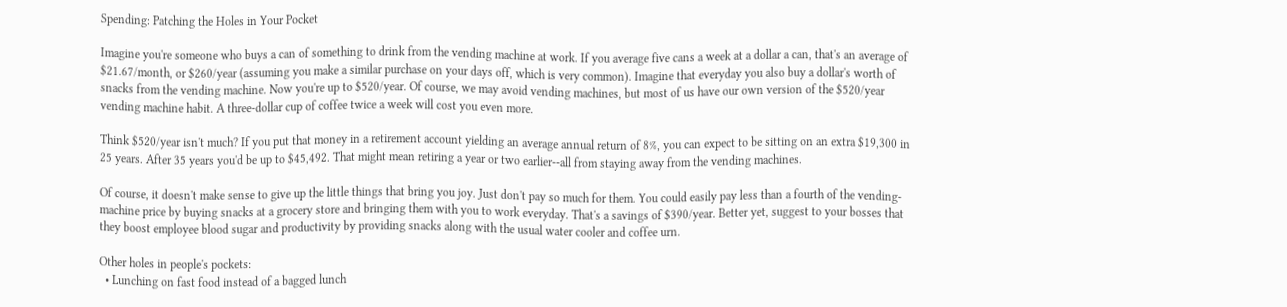Spending: Patching the Holes in Your Pocket

Imagine you're someone who buys a can of something to drink from the vending machine at work. If you average five cans a week at a dollar a can, that's an average of $21.67/month, or $260/year (assuming you make a similar purchase on your days off, which is very common). Imagine that everyday you also buy a dollar's worth of snacks from the vending machine. Now you're up to $520/year. Of course, we may avoid vending machines, but most of us have our own version of the $520/year vending machine habit. A three-dollar cup of coffee twice a week will cost you even more.

Think $520/year isn't much? If you put that money in a retirement account yielding an average annual return of 8%, you can expect to be sitting on an extra $19,300 in 25 years. After 35 years you'd be up to $45,492. That might mean retiring a year or two earlier--all from staying away from the vending machines.

Of course, it doesn't make sense to give up the little things that bring you joy. Just don't pay so much for them. You could easily pay less than a fourth of the vending-machine price by buying snacks at a grocery store and bringing them with you to work everyday. That's a savings of $390/year. Better yet, suggest to your bosses that they boost employee blood sugar and productivity by providing snacks along with the usual water cooler and coffee urn.

Other holes in people's pockets:
  • Lunching on fast food instead of a bagged lunch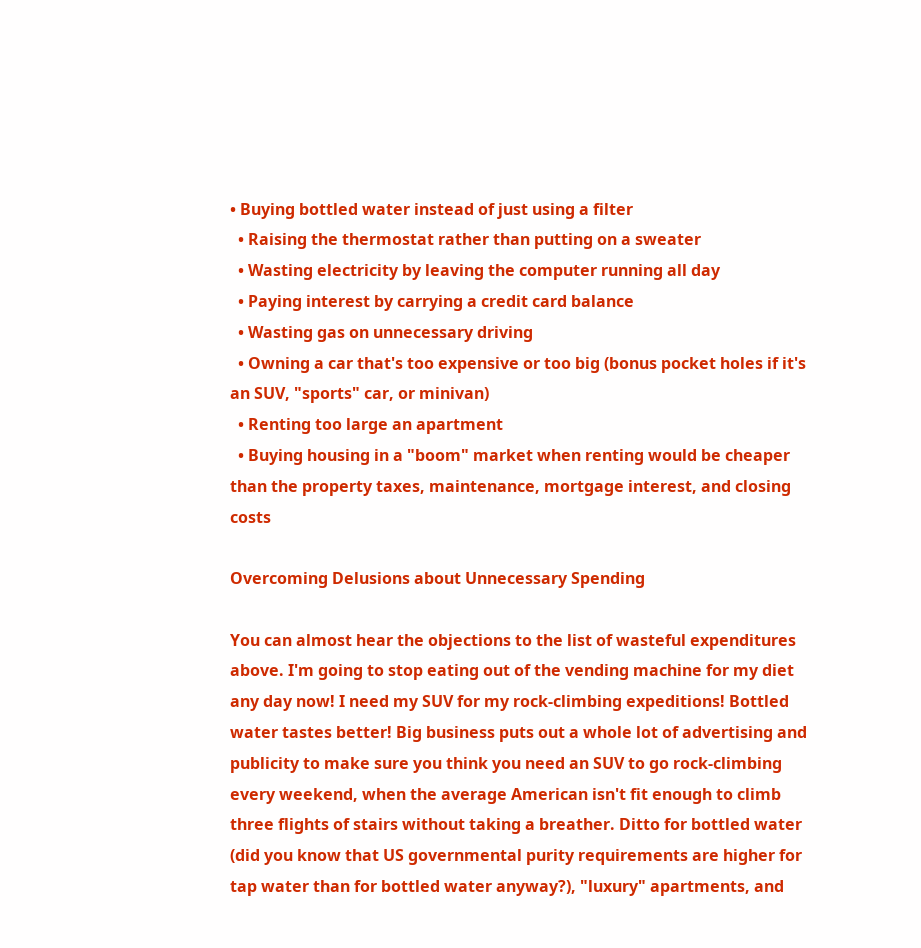• Buying bottled water instead of just using a filter
  • Raising the thermostat rather than putting on a sweater
  • Wasting electricity by leaving the computer running all day
  • Paying interest by carrying a credit card balance
  • Wasting gas on unnecessary driving
  • Owning a car that's too expensive or too big (bonus pocket holes if it's an SUV, "sports" car, or minivan)
  • Renting too large an apartment
  • Buying housing in a "boom" market when renting would be cheaper than the property taxes, maintenance, mortgage interest, and closing costs

Overcoming Delusions about Unnecessary Spending

You can almost hear the objections to the list of wasteful expenditures above. I'm going to stop eating out of the vending machine for my diet any day now! I need my SUV for my rock-climbing expeditions! Bottled water tastes better! Big business puts out a whole lot of advertising and publicity to make sure you think you need an SUV to go rock-climbing every weekend, when the average American isn't fit enough to climb three flights of stairs without taking a breather. Ditto for bottled water (did you know that US governmental purity requirements are higher for tap water than for bottled water anyway?), "luxury" apartments, and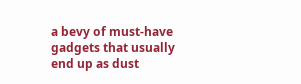a bevy of must-have gadgets that usually end up as dust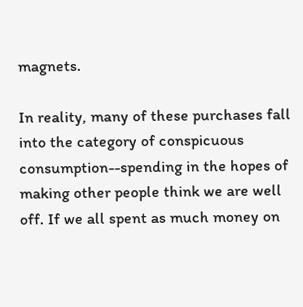magnets.

In reality, many of these purchases fall into the category of conspicuous consumption--spending in the hopes of making other people think we are well off. If we all spent as much money on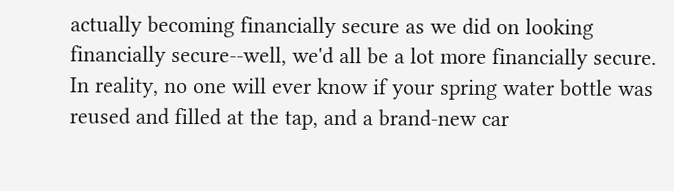actually becoming financially secure as we did on looking financially secure--well, we'd all be a lot more financially secure. In reality, no one will ever know if your spring water bottle was reused and filled at the tap, and a brand-new car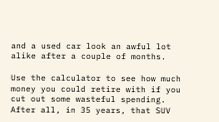and a used car look an awful lot alike after a couple of months.

Use the calculator to see how much money you could retire with if you cut out some wasteful spending. After all, in 35 years, that SUV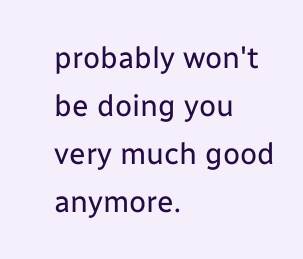probably won't be doing you very much good anymore.